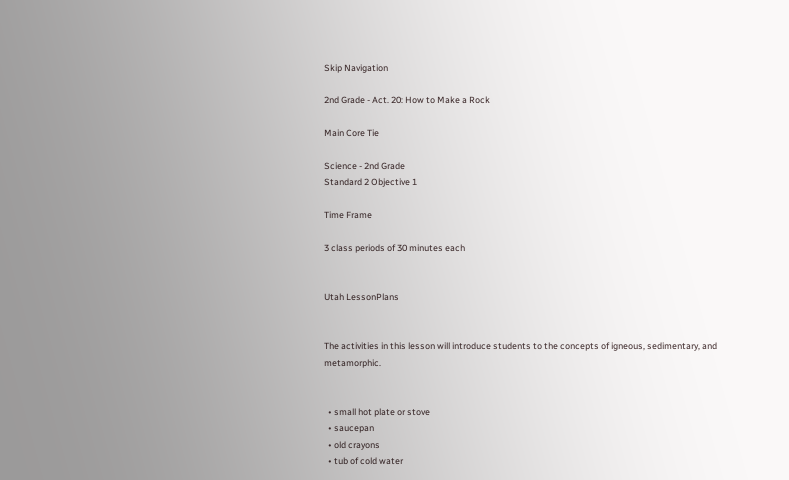Skip Navigation

2nd Grade - Act. 20: How to Make a Rock

Main Core Tie

Science - 2nd Grade
Standard 2 Objective 1

Time Frame

3 class periods of 30 minutes each


Utah LessonPlans


The activities in this lesson will introduce students to the concepts of igneous, sedimentary, and metamorphic.


  • small hot plate or stove
  • saucepan
  • old crayons
  • tub of cold water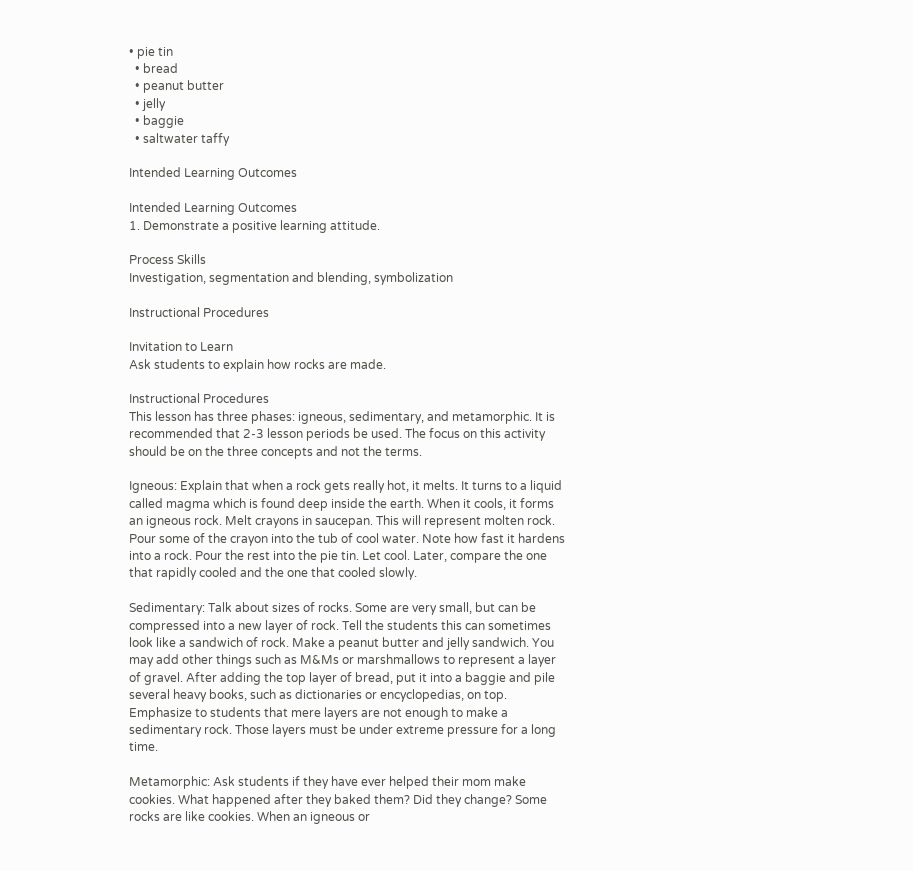• pie tin
  • bread
  • peanut butter
  • jelly
  • baggie
  • saltwater taffy

Intended Learning Outcomes

Intended Learning Outcomes
1. Demonstrate a positive learning attitude.

Process Skills
Investigation, segmentation and blending, symbolization

Instructional Procedures

Invitation to Learn
Ask students to explain how rocks are made.

Instructional Procedures
This lesson has three phases: igneous, sedimentary, and metamorphic. It is recommended that 2-3 lesson periods be used. The focus on this activity should be on the three concepts and not the terms.

Igneous: Explain that when a rock gets really hot, it melts. It turns to a liquid called magma which is found deep inside the earth. When it cools, it forms an igneous rock. Melt crayons in saucepan. This will represent molten rock. Pour some of the crayon into the tub of cool water. Note how fast it hardens into a rock. Pour the rest into the pie tin. Let cool. Later, compare the one that rapidly cooled and the one that cooled slowly.

Sedimentary: Talk about sizes of rocks. Some are very small, but can be compressed into a new layer of rock. Tell the students this can sometimes look like a sandwich of rock. Make a peanut butter and jelly sandwich. You may add other things such as M&Ms or marshmallows to represent a layer of gravel. After adding the top layer of bread, put it into a baggie and pile several heavy books, such as dictionaries or encyclopedias, on top. Emphasize to students that mere layers are not enough to make a sedimentary rock. Those layers must be under extreme pressure for a long time.

Metamorphic: Ask students if they have ever helped their mom make cookies. What happened after they baked them? Did they change? Some rocks are like cookies. When an igneous or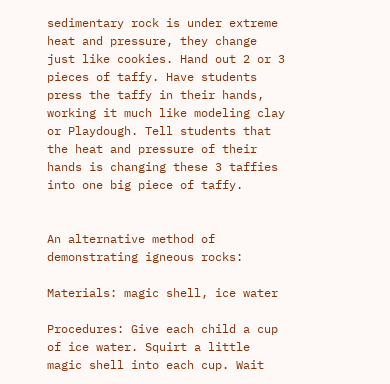sedimentary rock is under extreme heat and pressure, they change just like cookies. Hand out 2 or 3 pieces of taffy. Have students press the taffy in their hands, working it much like modeling clay or Playdough. Tell students that the heat and pressure of their hands is changing these 3 taffies into one big piece of taffy.


An alternative method of demonstrating igneous rocks:

Materials: magic shell, ice water

Procedures: Give each child a cup of ice water. Squirt a little magic shell into each cup. Wait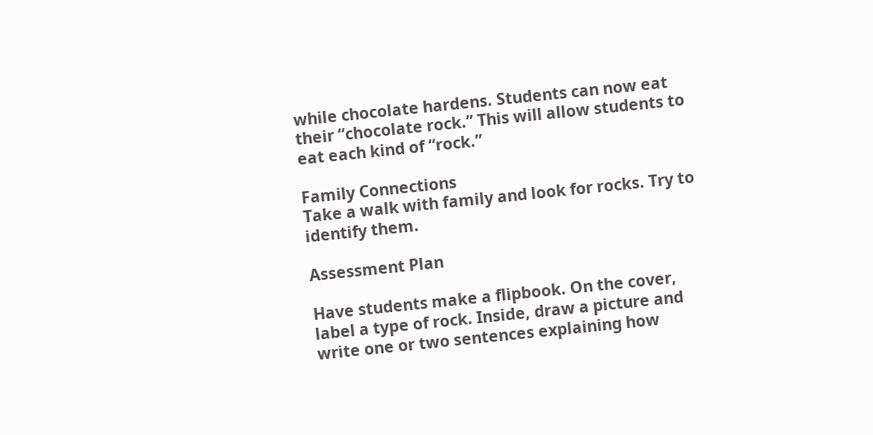while chocolate hardens. Students can now eat their “chocolate rock.” This will allow students to eat each kind of “rock.”

Family Connections
Take a walk with family and look for rocks. Try to identify them.

Assessment Plan

Have students make a flipbook. On the cover, label a type of rock. Inside, draw a picture and write one or two sentences explaining how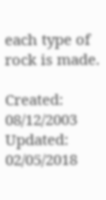each type of rock is made.

Created: 08/12/2003
Updated: 02/05/2018